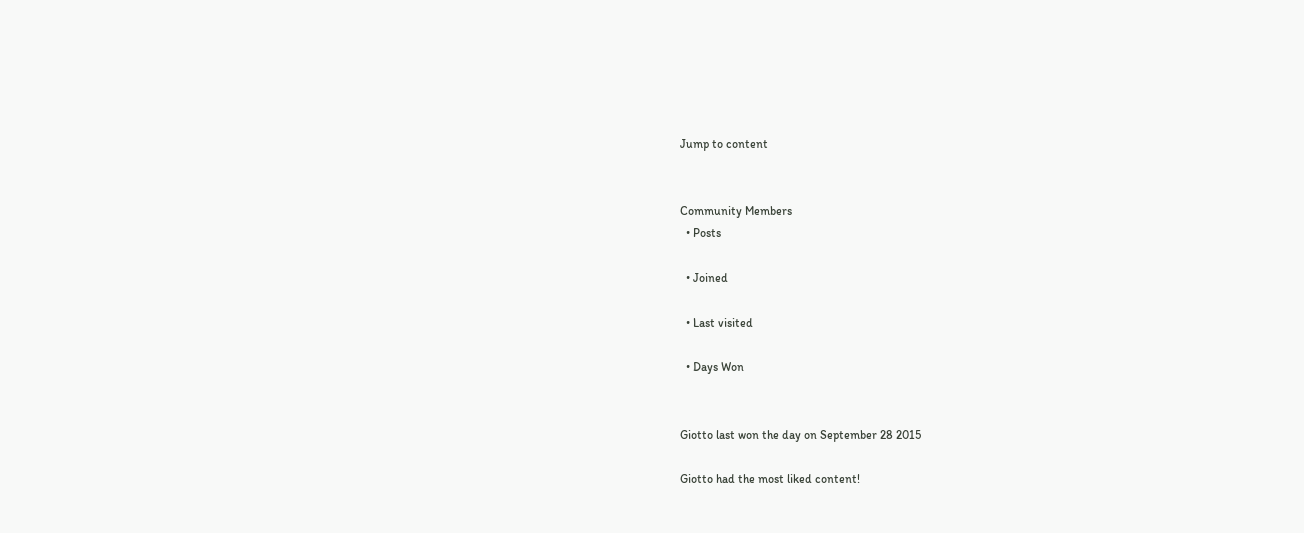Jump to content


Community Members
  • Posts

  • Joined

  • Last visited

  • Days Won


Giotto last won the day on September 28 2015

Giotto had the most liked content!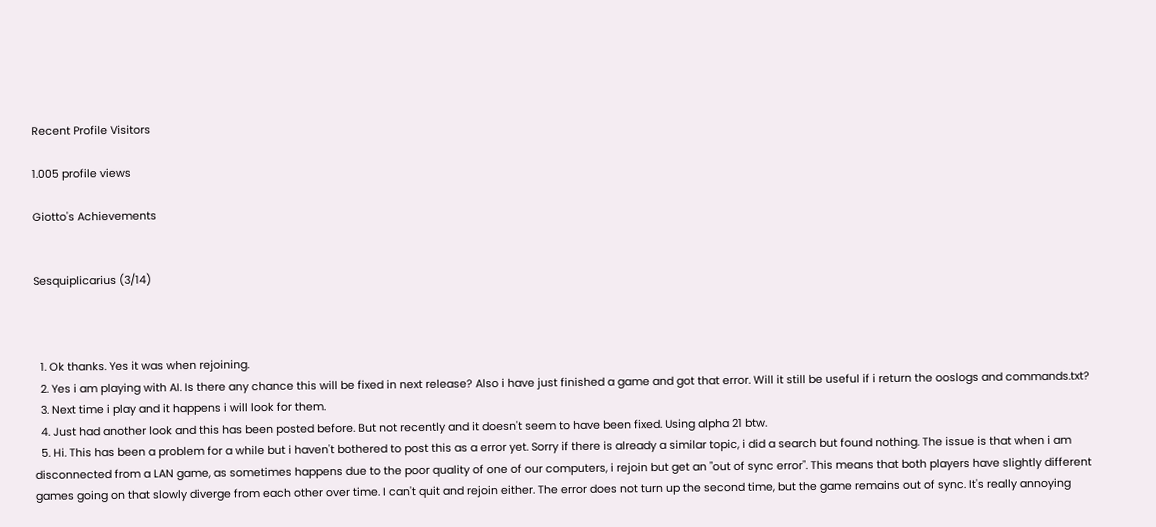Recent Profile Visitors

1.005 profile views

Giotto's Achievements


Sesquiplicarius (3/14)



  1. Ok thanks. Yes it was when rejoining.
  2. Yes i am playing with AI. Is there any chance this will be fixed in next release? Also i have just finished a game and got that error. Will it still be useful if i return the ooslogs and commands.txt?
  3. Next time i play and it happens i will look for them.
  4. Just had another look and this has been posted before. But not recently and it doesn't seem to have been fixed. Using alpha 21 btw.
  5. Hi. This has been a problem for a while but i haven't bothered to post this as a error yet. Sorry if there is already a similar topic, i did a search but found nothing. The issue is that when i am disconnected from a LAN game, as sometimes happens due to the poor quality of one of our computers, i rejoin but get an "out of sync error". This means that both players have slightly different games going on that slowly diverge from each other over time. I can't quit and rejoin either. The error does not turn up the second time, but the game remains out of sync. It's really annoying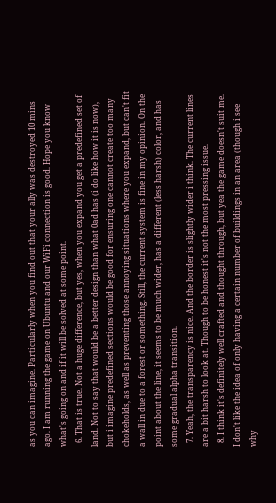as you can imagine. Particularly when you find out that your ally was destroyed 10 mins ago. I am running the game on Ubuntu and our WiFi connection is good. Hope you know what's going on and if it will be solved at some point.
  6. That is true. Not a huge difference, but yes, when you expand you get a predefined set of land. Not to say that would be a better design than what 0ad has (i do like how it is now), but i imagine predefined sections would be good for ensuring one cannot create too many chokeholds, as well as preventing those annoying situations where you expand, but can't fit a wall in due to a forest or something. Still, the current system is fine in my opinion. On the point about the line, it seems to be much wider, has a different (less harsh) color, and has some gradual alpha transition.
  7. Yeah, the transparency is nice. And the border is slightly wider i think. The current lines are a bit harsh to look at. Though to be honest it's not the most pressing issue.
  8. I think it's definitely well crafted and thought through, but yea the game doesn't suit me. I don't like the idea of only having a certain number of buildings in an area (though i see why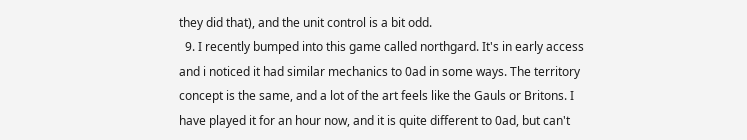they did that), and the unit control is a bit odd.
  9. I recently bumped into this game called northgard. It's in early access and i noticed it had similar mechanics to 0ad in some ways. The territory concept is the same, and a lot of the art feels like the Gauls or Britons. I have played it for an hour now, and it is quite different to 0ad, but can't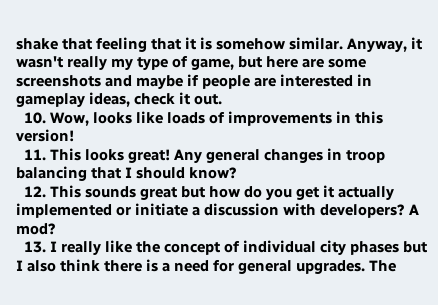shake that feeling that it is somehow similar. Anyway, it wasn't really my type of game, but here are some screenshots and maybe if people are interested in gameplay ideas, check it out.
  10. Wow, looks like loads of improvements in this version!
  11. This looks great! Any general changes in troop balancing that I should know?
  12. This sounds great but how do you get it actually implemented or initiate a discussion with developers? A mod?
  13. I really like the concept of individual city phases but I also think there is a need for general upgrades. The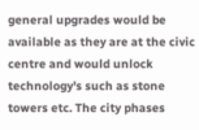general upgrades would be available as they are at the civic centre and would unlock technology's such as stone towers etc. The city phases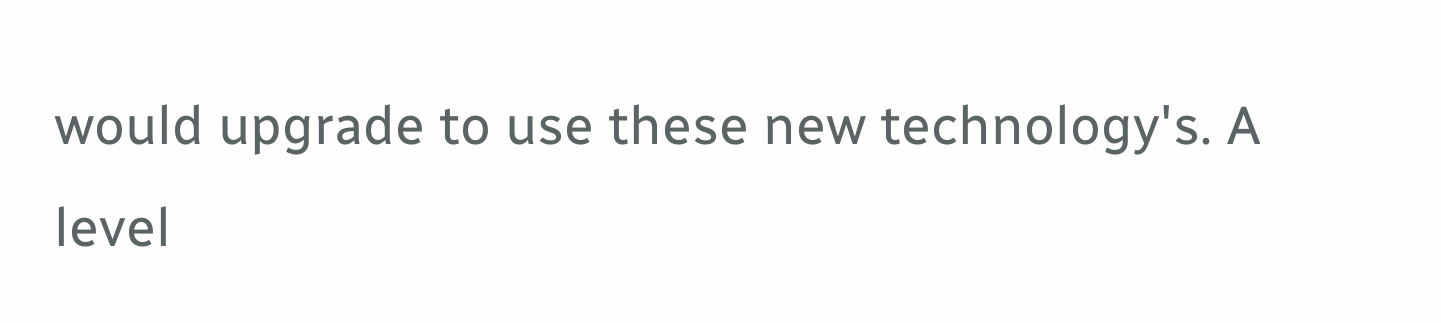would upgrade to use these new technology's. A level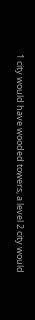1 city would have wooded towers, a level 2 city would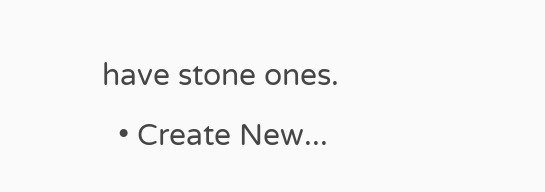have stone ones.
  • Create New...